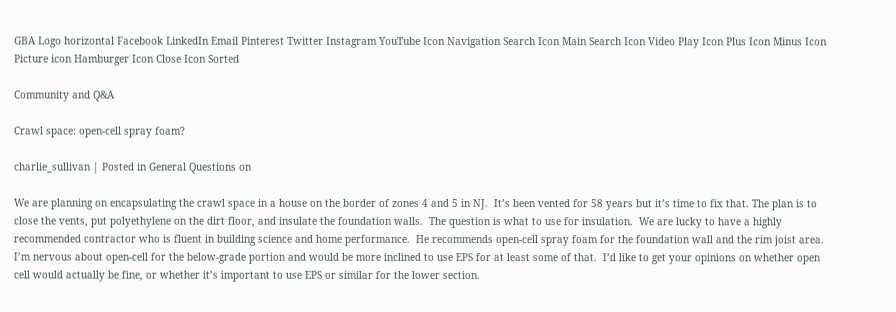GBA Logo horizontal Facebook LinkedIn Email Pinterest Twitter Instagram YouTube Icon Navigation Search Icon Main Search Icon Video Play Icon Plus Icon Minus Icon Picture icon Hamburger Icon Close Icon Sorted

Community and Q&A

Crawl space: open-cell spray foam?

charlie_sullivan | Posted in General Questions on

We are planning on encapsulating the crawl space in a house on the border of zones 4 and 5 in NJ.  It’s been vented for 58 years but it’s time to fix that. The plan is to close the vents, put polyethylene on the dirt floor, and insulate the foundation walls.  The question is what to use for insulation.  We are lucky to have a highly recommended contractor who is fluent in building science and home performance.  He recommends open-cell spray foam for the foundation wall and the rim joist area.  I’m nervous about open-cell for the below-grade portion and would be more inclined to use EPS for at least some of that.  I’d like to get your opinions on whether open cell would actually be fine, or whether it’s important to use EPS or similar for the lower section.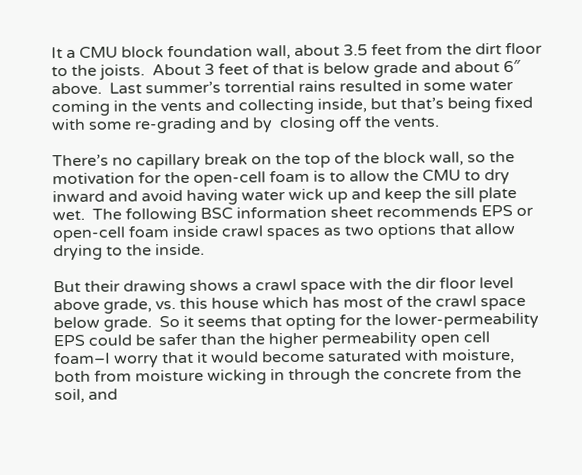It a CMU block foundation wall, about 3.5 feet from the dirt floor to the joists.  About 3 feet of that is below grade and about 6″ above.  Last summer’s torrential rains resulted in some water coming in the vents and collecting inside, but that’s being fixed with some re-grading and by  closing off the vents.

There’s no capillary break on the top of the block wall, so the motivation for the open-cell foam is to allow the CMU to dry inward and avoid having water wick up and keep the sill plate wet.  The following BSC information sheet recommends EPS or open-cell foam inside crawl spaces as two options that allow drying to the inside.

But their drawing shows a crawl space with the dir floor level above grade, vs. this house which has most of the crawl space below grade.  So it seems that opting for the lower-permeability EPS could be safer than the higher permeability open cell foam–I worry that it would become saturated with moisture, both from moisture wicking in through the concrete from the soil, and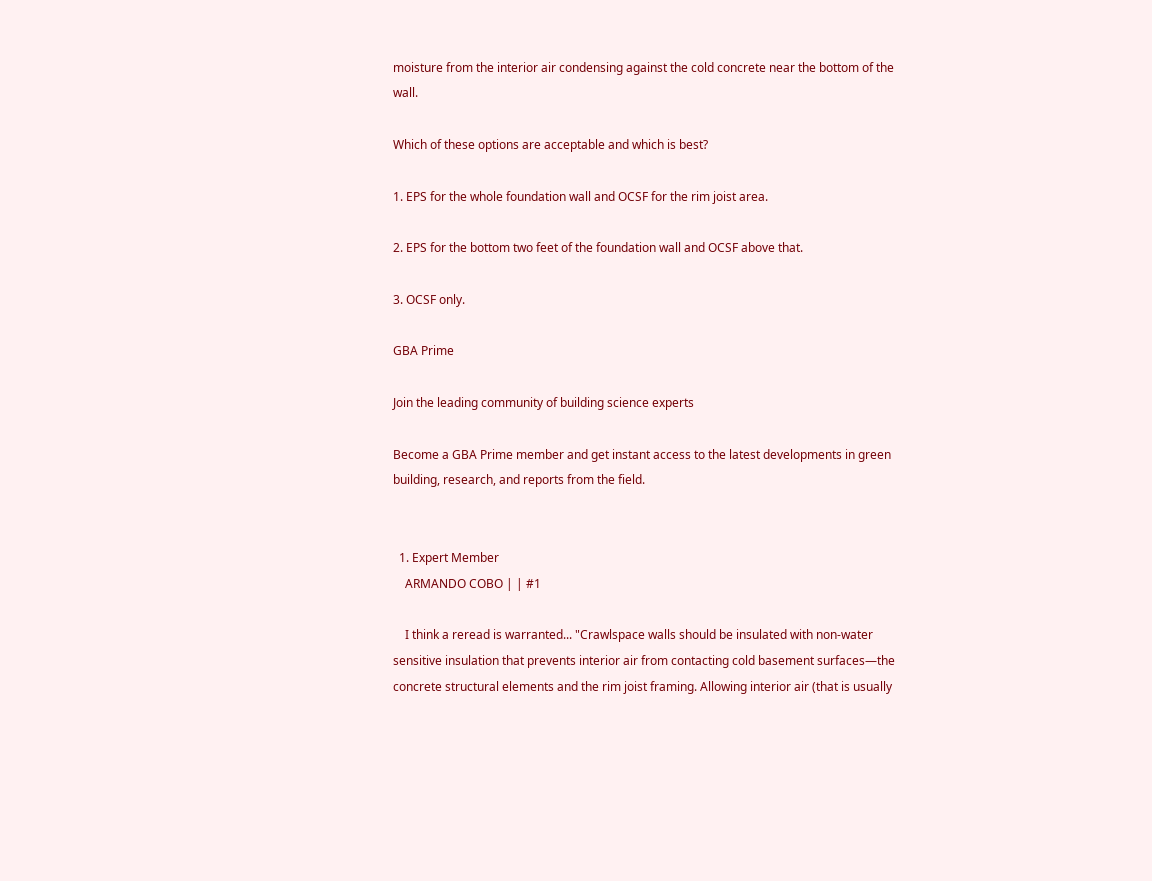moisture from the interior air condensing against the cold concrete near the bottom of the wall.

Which of these options are acceptable and which is best?

1. EPS for the whole foundation wall and OCSF for the rim joist area.

2. EPS for the bottom two feet of the foundation wall and OCSF above that.

3. OCSF only.

GBA Prime

Join the leading community of building science experts

Become a GBA Prime member and get instant access to the latest developments in green building, research, and reports from the field.


  1. Expert Member
    ARMANDO COBO | | #1

    I think a reread is warranted... "Crawlspace walls should be insulated with non-water sensitive insulation that prevents interior air from contacting cold basement surfaces—the concrete structural elements and the rim joist framing. Allowing interior air (that is usually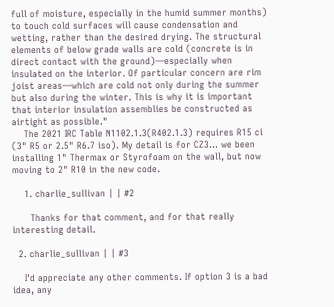full of moisture, especially in the humid summer months) to touch cold surfaces will cause condensation and wetting, rather than the desired drying. The structural elements of below grade walls are cold (concrete is in direct contact with the ground)—especially when insulated on the interior. Of particular concern are rim joist areas—which are cold not only during the summer but also during the winter. This is why it is important that interior insulation assemblies be constructed as airtight as possible."
    The 2021 IRC Table N1102.1.3(R402.1.3) requires R15 ci (3" R5 or 2.5" R6.7 iso). My detail is for CZ3... we been installing 1" Thermax or Styrofoam on the wall, but now moving to 2" R10 in the new code.

    1. charlie_sullivan | | #2

      Thanks for that comment, and for that really interesting detail.

  2. charlie_sullivan | | #3

    I'd appreciate any other comments. If option 3 is a bad idea, any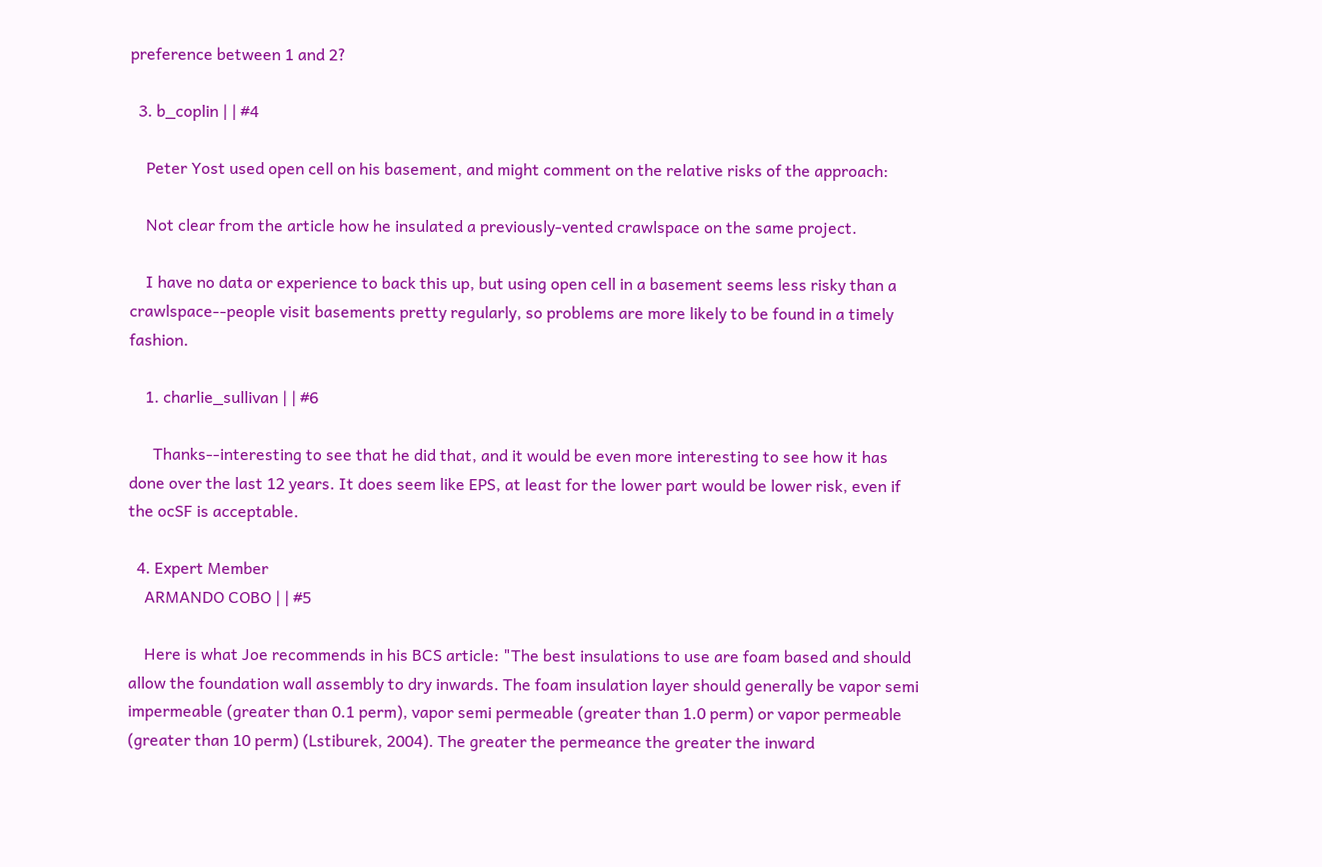preference between 1 and 2?

  3. b_coplin | | #4

    Peter Yost used open cell on his basement, and might comment on the relative risks of the approach:

    Not clear from the article how he insulated a previously-vented crawlspace on the same project.

    I have no data or experience to back this up, but using open cell in a basement seems less risky than a crawlspace--people visit basements pretty regularly, so problems are more likely to be found in a timely fashion.

    1. charlie_sullivan | | #6

      Thanks--interesting to see that he did that, and it would be even more interesting to see how it has done over the last 12 years. It does seem like EPS, at least for the lower part would be lower risk, even if the ocSF is acceptable.

  4. Expert Member
    ARMANDO COBO | | #5

    Here is what Joe recommends in his BCS article: "The best insulations to use are foam based and should allow the foundation wall assembly to dry inwards. The foam insulation layer should generally be vapor semi impermeable (greater than 0.1 perm), vapor semi permeable (greater than 1.0 perm) or vapor permeable (greater than 10 perm) (Lstiburek, 2004). The greater the permeance the greater the inward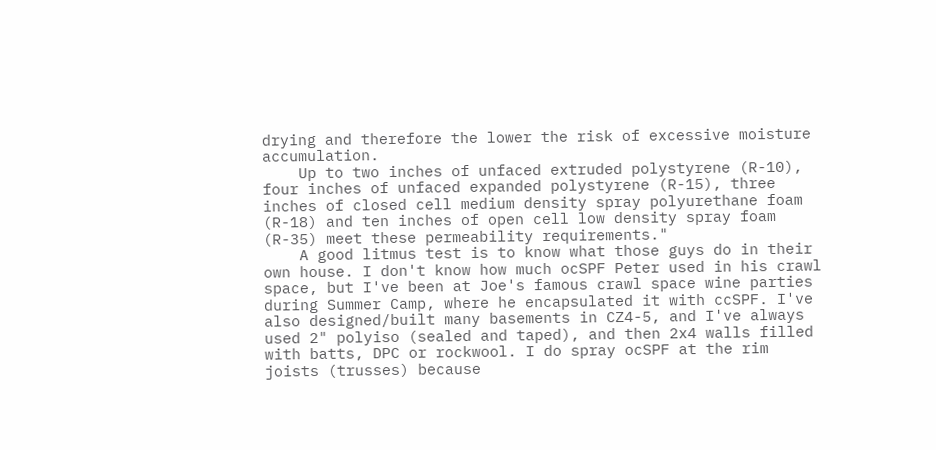drying and therefore the lower the risk of excessive moisture accumulation.
    Up to two inches of unfaced extruded polystyrene (R-10), four inches of unfaced expanded polystyrene (R-15), three inches of closed cell medium density spray polyurethane foam (R-18) and ten inches of open cell low density spray foam (R-35) meet these permeability requirements."
    A good litmus test is to know what those guys do in their own house. I don't know how much ocSPF Peter used in his crawl space, but I've been at Joe's famous crawl space wine parties during Summer Camp, where he encapsulated it with ccSPF. I've also designed/built many basements in CZ4-5, and I've always used 2" polyiso (sealed and taped), and then 2x4 walls filled with batts, DPC or rockwool. I do spray ocSPF at the rim joists (trusses) because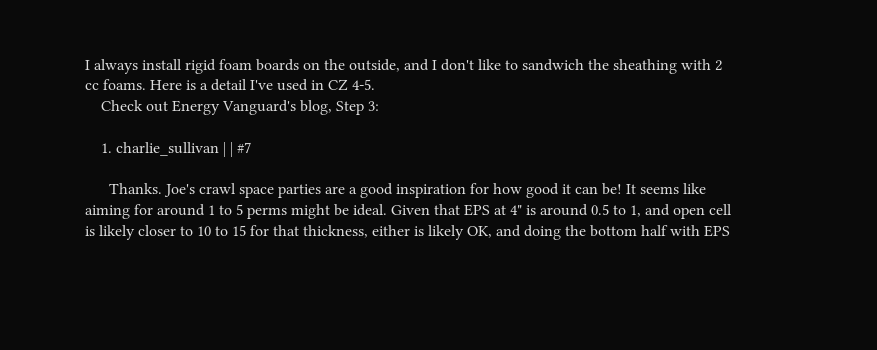I always install rigid foam boards on the outside, and I don't like to sandwich the sheathing with 2 cc foams. Here is a detail I've used in CZ 4-5.
    Check out Energy Vanguard's blog, Step 3:

    1. charlie_sullivan | | #7

      Thanks. Joe's crawl space parties are a good inspiration for how good it can be! It seems like aiming for around 1 to 5 perms might be ideal. Given that EPS at 4" is around 0.5 to 1, and open cell is likely closer to 10 to 15 for that thickness, either is likely OK, and doing the bottom half with EPS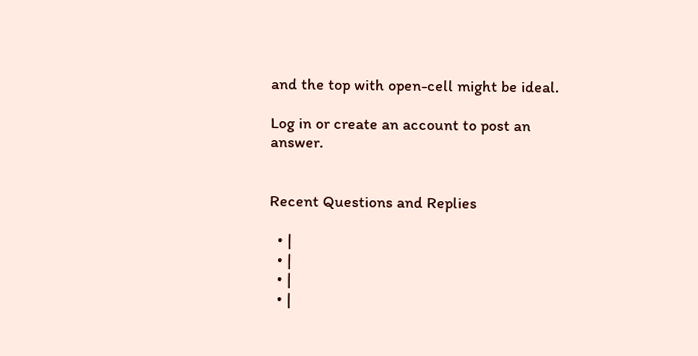and the top with open-cell might be ideal.

Log in or create an account to post an answer.


Recent Questions and Replies

  • |
  • |
  • |
  • |